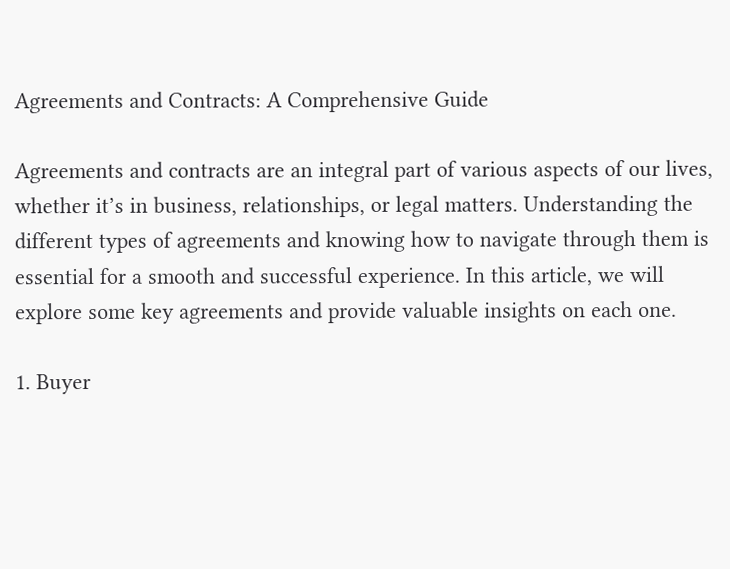Agreements and Contracts: A Comprehensive Guide

Agreements and contracts are an integral part of various aspects of our lives, whether it’s in business, relationships, or legal matters. Understanding the different types of agreements and knowing how to navigate through them is essential for a smooth and successful experience. In this article, we will explore some key agreements and provide valuable insights on each one.

1. Buyer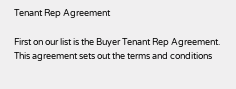Tenant Rep Agreement

First on our list is the Buyer Tenant Rep Agreement. This agreement sets out the terms and conditions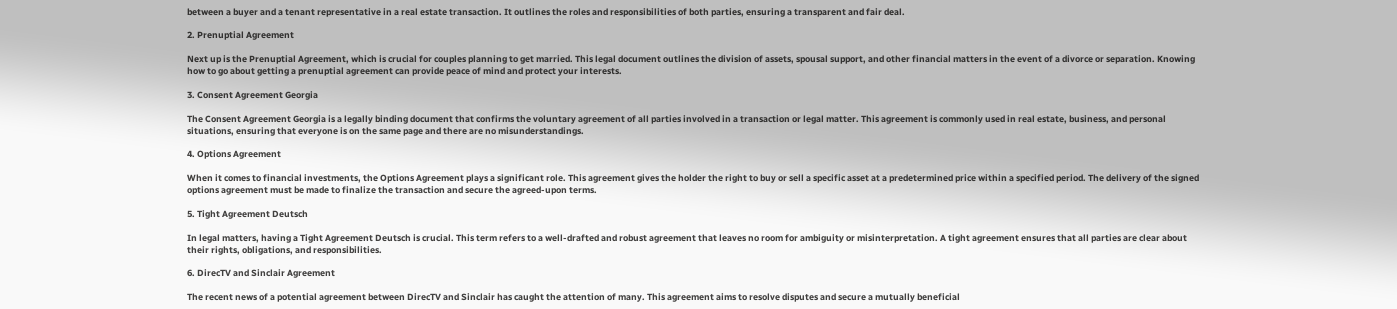between a buyer and a tenant representative in a real estate transaction. It outlines the roles and responsibilities of both parties, ensuring a transparent and fair deal.

2. Prenuptial Agreement

Next up is the Prenuptial Agreement, which is crucial for couples planning to get married. This legal document outlines the division of assets, spousal support, and other financial matters in the event of a divorce or separation. Knowing how to go about getting a prenuptial agreement can provide peace of mind and protect your interests.

3. Consent Agreement Georgia

The Consent Agreement Georgia is a legally binding document that confirms the voluntary agreement of all parties involved in a transaction or legal matter. This agreement is commonly used in real estate, business, and personal situations, ensuring that everyone is on the same page and there are no misunderstandings.

4. Options Agreement

When it comes to financial investments, the Options Agreement plays a significant role. This agreement gives the holder the right to buy or sell a specific asset at a predetermined price within a specified period. The delivery of the signed options agreement must be made to finalize the transaction and secure the agreed-upon terms.

5. Tight Agreement Deutsch

In legal matters, having a Tight Agreement Deutsch is crucial. This term refers to a well-drafted and robust agreement that leaves no room for ambiguity or misinterpretation. A tight agreement ensures that all parties are clear about their rights, obligations, and responsibilities.

6. DirecTV and Sinclair Agreement

The recent news of a potential agreement between DirecTV and Sinclair has caught the attention of many. This agreement aims to resolve disputes and secure a mutually beneficial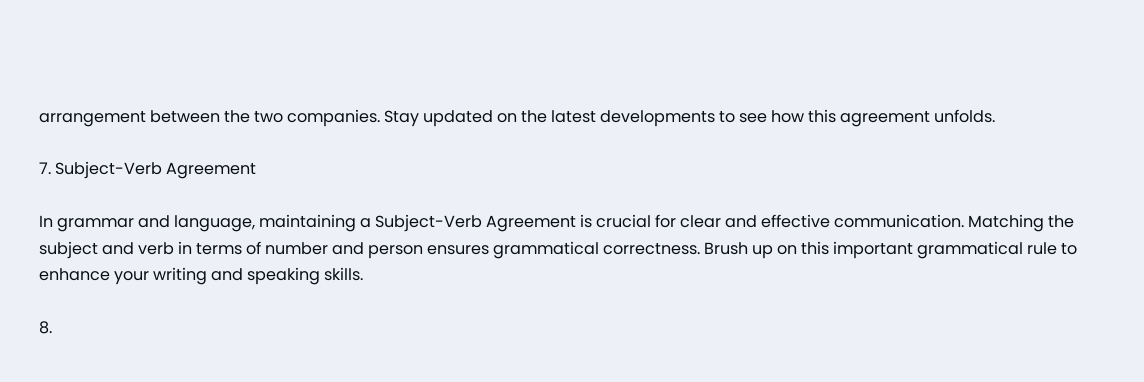arrangement between the two companies. Stay updated on the latest developments to see how this agreement unfolds.

7. Subject-Verb Agreement

In grammar and language, maintaining a Subject-Verb Agreement is crucial for clear and effective communication. Matching the subject and verb in terms of number and person ensures grammatical correctness. Brush up on this important grammatical rule to enhance your writing and speaking skills.

8.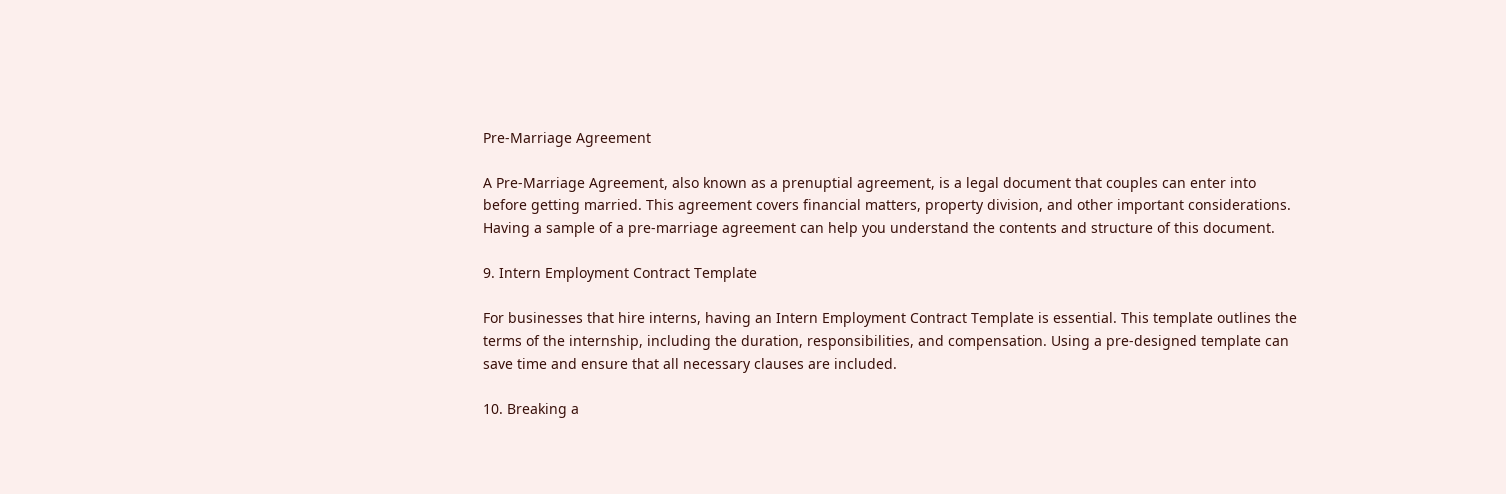Pre-Marriage Agreement

A Pre-Marriage Agreement, also known as a prenuptial agreement, is a legal document that couples can enter into before getting married. This agreement covers financial matters, property division, and other important considerations. Having a sample of a pre-marriage agreement can help you understand the contents and structure of this document.

9. Intern Employment Contract Template

For businesses that hire interns, having an Intern Employment Contract Template is essential. This template outlines the terms of the internship, including the duration, responsibilities, and compensation. Using a pre-designed template can save time and ensure that all necessary clauses are included.

10. Breaking a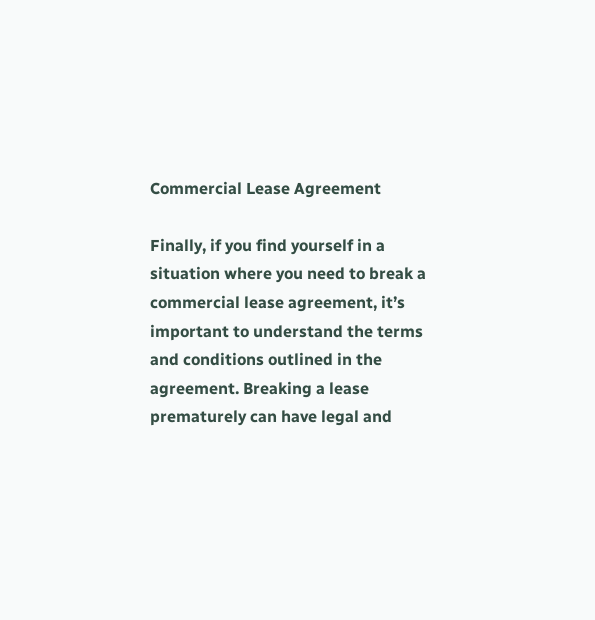Commercial Lease Agreement

Finally, if you find yourself in a situation where you need to break a commercial lease agreement, it’s important to understand the terms and conditions outlined in the agreement. Breaking a lease prematurely can have legal and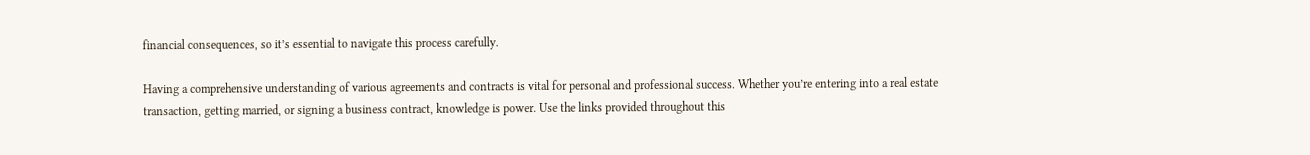financial consequences, so it’s essential to navigate this process carefully.

Having a comprehensive understanding of various agreements and contracts is vital for personal and professional success. Whether you’re entering into a real estate transaction, getting married, or signing a business contract, knowledge is power. Use the links provided throughout this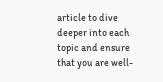article to dive deeper into each topic and ensure that you are well-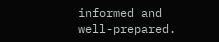informed and well-prepared.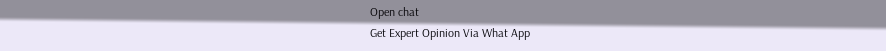Open chat
Get Expert Opinion Via What App